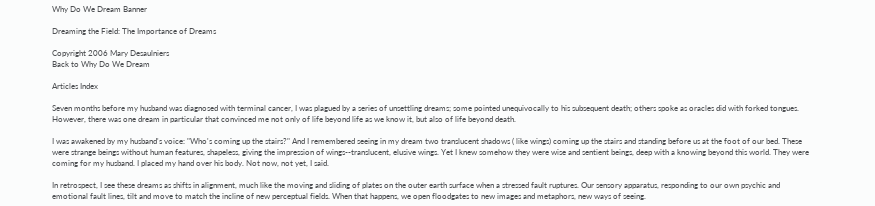Why Do We Dream Banner

Dreaming the Field: The Importance of Dreams

Copyright 2006 Mary Desaulniers
Back to Why Do We Dream

Articles Index

Seven months before my husband was diagnosed with terminal cancer, I was plagued by a series of unsettling dreams; some pointed unequivocally to his subsequent death; others spoke as oracles did with forked tongues. However, there was one dream in particular that convinced me not only of life beyond life as we know it, but also of life beyond death.

I was awakened by my husband's voice: "Who's coming up the stairs?" And I remembered seeing in my dream two translucent shadows ( like wings) coming up the stairs and standing before us at the foot of our bed. These were strange beings without human features, shapeless, giving the impression of wings--translucent, elusive wings. Yet I knew somehow they were wise and sentient beings, deep with a knowing beyond this world. They were coming for my husband. I placed my hand over his body. Not now, not yet, I said.

In retrospect, I see these dreams as shifts in alignment, much like the moving and sliding of plates on the outer earth surface when a stressed fault ruptures. Our sensory apparatus, responding to our own psychic and emotional fault lines, tilt and move to match the incline of new perceptual fields. When that happens, we open floodgates to new images and metaphors, new ways of seeing.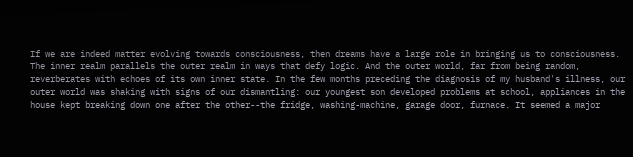If we are indeed matter evolving towards consciousness, then dreams have a large role in bringing us to consciousness. The inner realm parallels the outer realm in ways that defy logic. And the outer world, far from being random, reverberates with echoes of its own inner state. In the few months preceding the diagnosis of my husband's illness, our outer world was shaking with signs of our dismantling: our youngest son developed problems at school, appliances in the house kept breaking down one after the other--the fridge, washing-machine, garage door, furnace. It seemed a major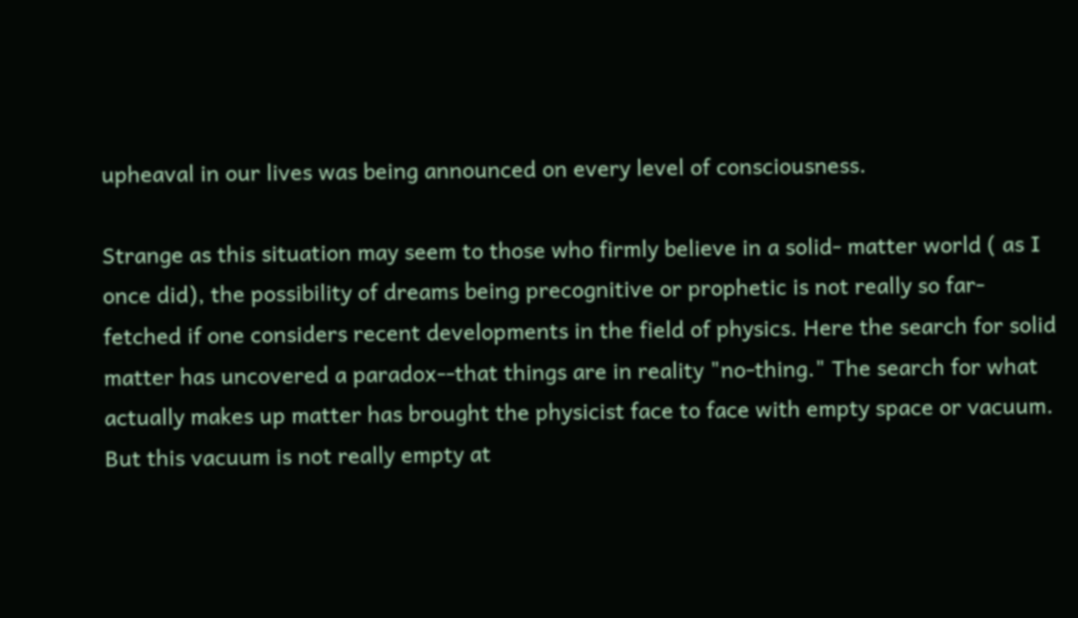upheaval in our lives was being announced on every level of consciousness.

Strange as this situation may seem to those who firmly believe in a solid- matter world ( as I once did), the possibility of dreams being precognitive or prophetic is not really so far-fetched if one considers recent developments in the field of physics. Here the search for solid matter has uncovered a paradox--that things are in reality "no-thing." The search for what actually makes up matter has brought the physicist face to face with empty space or vacuum. But this vacuum is not really empty at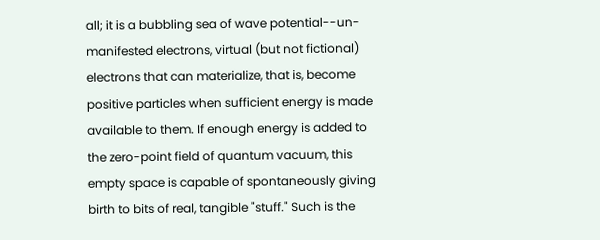all; it is a bubbling sea of wave potential--un-manifested electrons, virtual (but not fictional) electrons that can materialize, that is, become positive particles when sufficient energy is made available to them. If enough energy is added to the zero-point field of quantum vacuum, this empty space is capable of spontaneously giving birth to bits of real, tangible "stuff." Such is the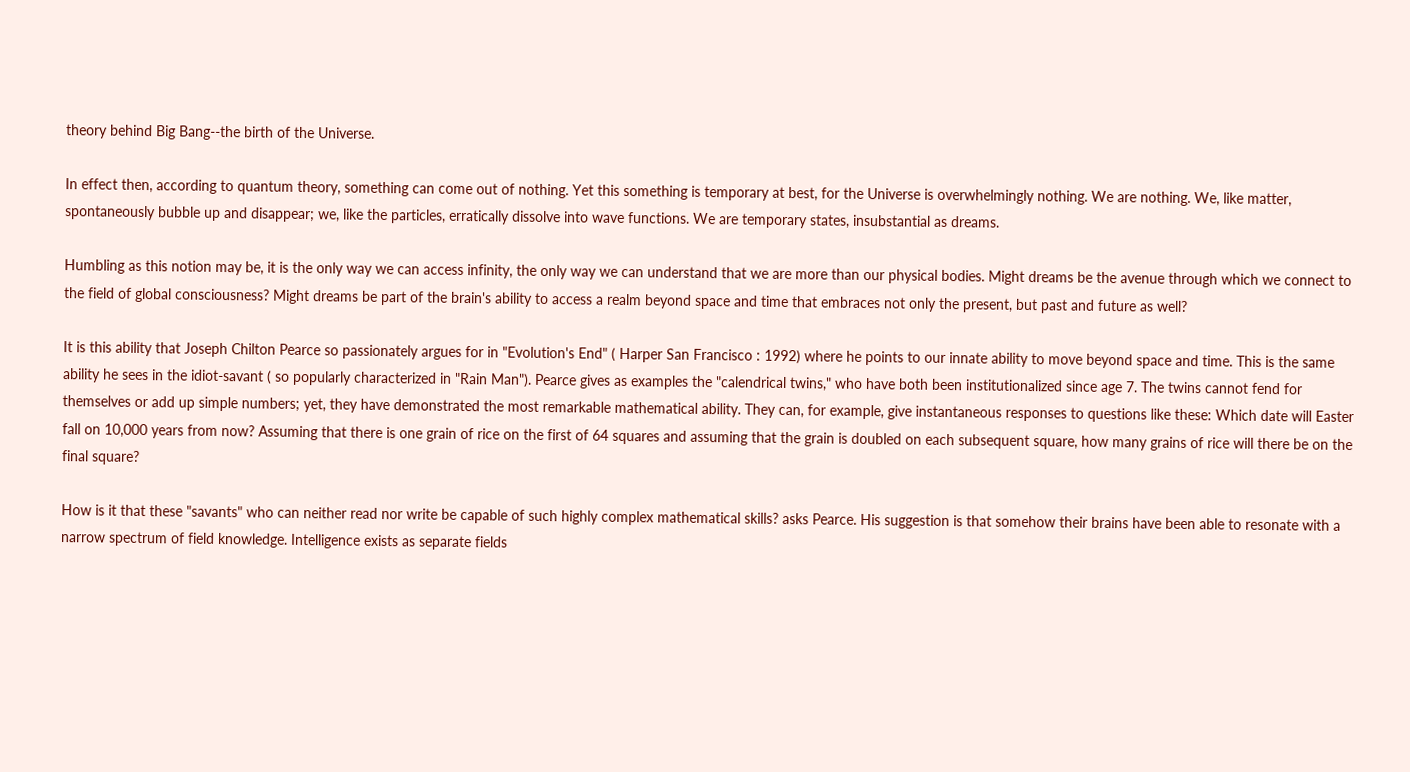theory behind Big Bang--the birth of the Universe.

In effect then, according to quantum theory, something can come out of nothing. Yet this something is temporary at best, for the Universe is overwhelmingly nothing. We are nothing. We, like matter, spontaneously bubble up and disappear; we, like the particles, erratically dissolve into wave functions. We are temporary states, insubstantial as dreams.

Humbling as this notion may be, it is the only way we can access infinity, the only way we can understand that we are more than our physical bodies. Might dreams be the avenue through which we connect to the field of global consciousness? Might dreams be part of the brain's ability to access a realm beyond space and time that embraces not only the present, but past and future as well?

It is this ability that Joseph Chilton Pearce so passionately argues for in "Evolution's End" ( Harper San Francisco : 1992) where he points to our innate ability to move beyond space and time. This is the same ability he sees in the idiot-savant ( so popularly characterized in "Rain Man"). Pearce gives as examples the "calendrical twins," who have both been institutionalized since age 7. The twins cannot fend for themselves or add up simple numbers; yet, they have demonstrated the most remarkable mathematical ability. They can, for example, give instantaneous responses to questions like these: Which date will Easter fall on 10,000 years from now? Assuming that there is one grain of rice on the first of 64 squares and assuming that the grain is doubled on each subsequent square, how many grains of rice will there be on the final square?

How is it that these "savants" who can neither read nor write be capable of such highly complex mathematical skills? asks Pearce. His suggestion is that somehow their brains have been able to resonate with a narrow spectrum of field knowledge. Intelligence exists as separate fields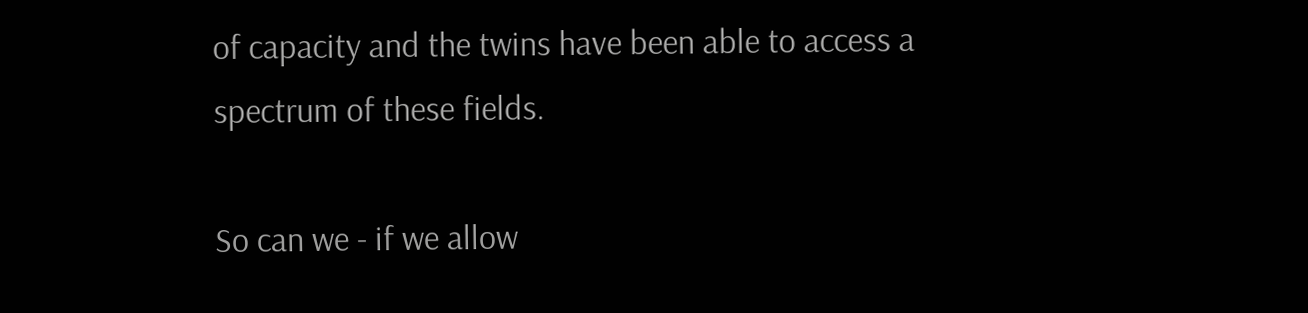of capacity and the twins have been able to access a spectrum of these fields.

So can we - if we allow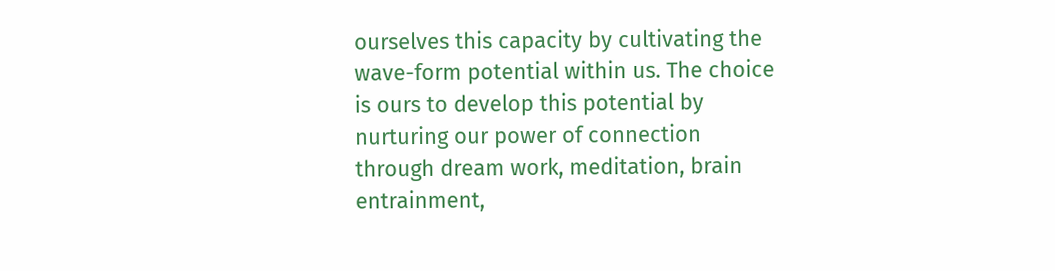ourselves this capacity by cultivating the wave-form potential within us. The choice is ours to develop this potential by nurturing our power of connection through dream work, meditation, brain entrainment,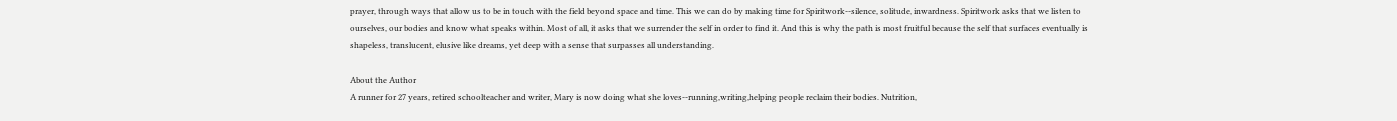prayer, through ways that allow us to be in touch with the field beyond space and time. This we can do by making time for Spiritwork--silence, solitude, inwardness. Spiritwork asks that we listen to ourselves, our bodies and know what speaks within. Most of all, it asks that we surrender the self in order to find it. And this is why the path is most fruitful because the self that surfaces eventually is shapeless, translucent, elusive like dreams, yet deep with a sense that surpasses all understanding.

About the Author
A runner for 27 years, retired schoolteacher and writer, Mary is now doing what she loves--running,writing,helping people reclaim their bodies. Nutrition,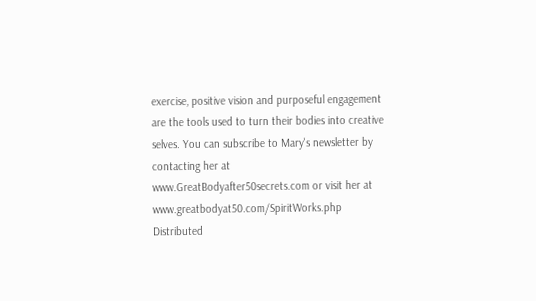exercise, positive vision and purposeful engagement are the tools used to turn their bodies into creative selves. You can subscribe to Mary's newsletter by contacting her at www.GreatBodyafter50secrets.com or visit her at www.greatbodyat50.com/SpiritWorks.php Distributed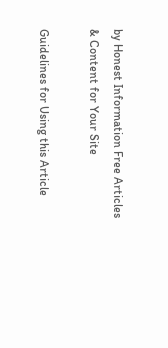by Honest Information Free Articles & Content for Your Site

Guidelines for Using this Article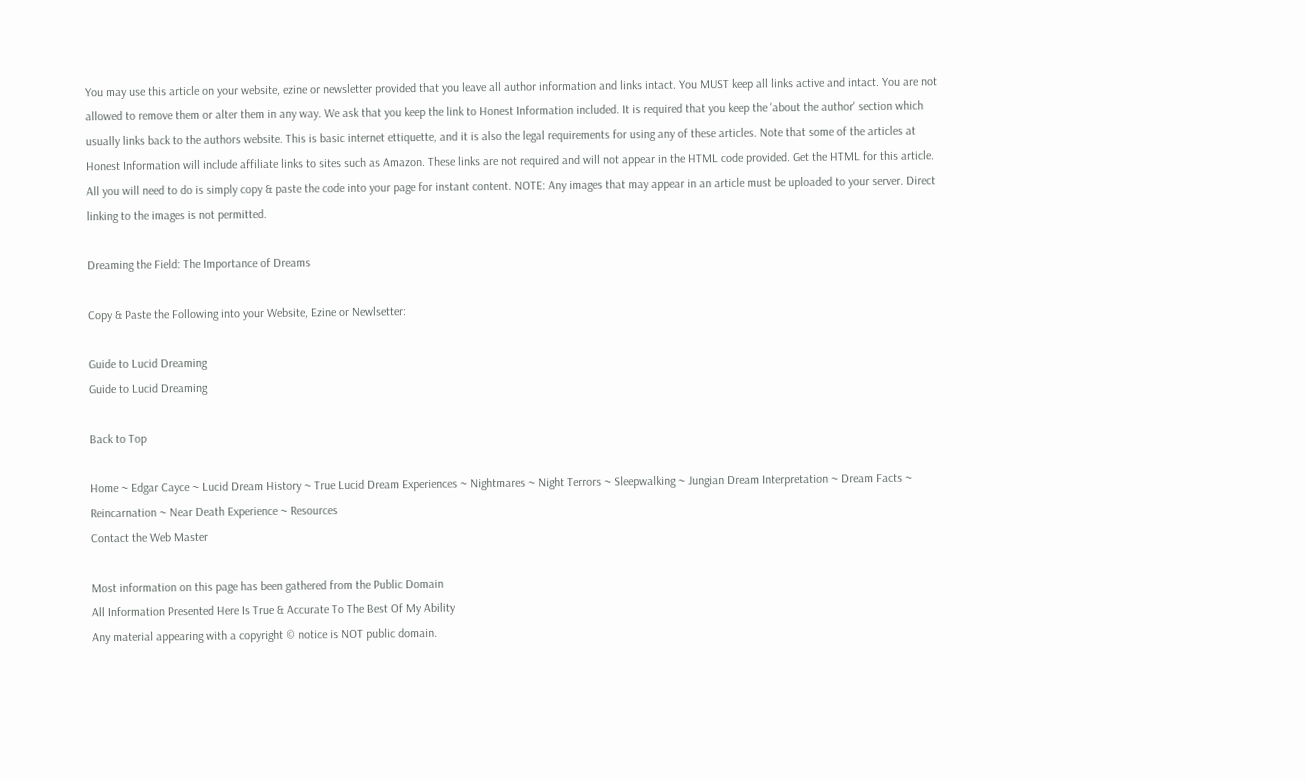You may use this article on your website, ezine or newsletter provided that you leave all author information and links intact. You MUST keep all links active and intact. You are not allowed to remove them or alter them in any way. We ask that you keep the link to Honest Information included. It is required that you keep the 'about the author' section which usually links back to the authors website. This is basic internet ettiquette, and it is also the legal requirements for using any of these articles. Note that some of the articles at Honest Information will include affiliate links to sites such as Amazon. These links are not required and will not appear in the HTML code provided. Get the HTML for this article. All you will need to do is simply copy & paste the code into your page for instant content. NOTE: Any images that may appear in an article must be uploaded to your server. Direct linking to the images is not permitted.

Dreaming the Field: The Importance of Dreams

Copy & Paste the Following into your Website, Ezine or Newlsetter:

Guide to Lucid Dreaming
Guide to Lucid Dreaming

Back to Top

Home ~ Edgar Cayce ~ Lucid Dream History ~ True Lucid Dream Experiences ~ Nightmares ~ Night Terrors ~ Sleepwalking ~ Jungian Dream Interpretation ~ Dream Facts ~ Reincarnation ~ Near Death Experience ~ Resources
Contact the Web Master

Most information on this page has been gathered from the Public Domain
All Information Presented Here Is True & Accurate To The Best Of My Ability
Any material appearing with a copyright © notice is NOT public domain.